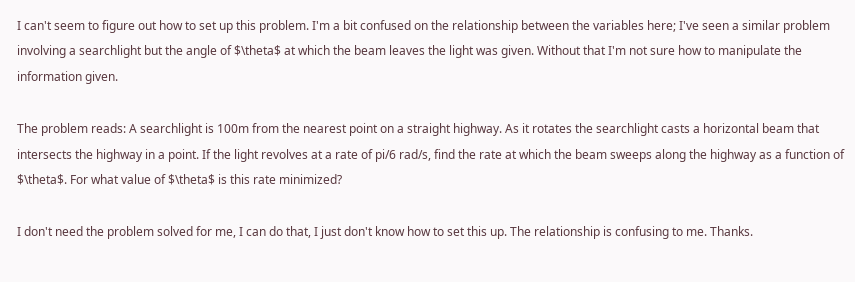I can't seem to figure out how to set up this problem. I'm a bit confused on the relationship between the variables here; I've seen a similar problem involving a searchlight but the angle of $\theta$ at which the beam leaves the light was given. Without that I'm not sure how to manipulate the information given.

The problem reads: A searchlight is 100m from the nearest point on a straight highway. As it rotates the searchlight casts a horizontal beam that intersects the highway in a point. If the light revolves at a rate of pi/6 rad/s, find the rate at which the beam sweeps along the highway as a function of $\theta$. For what value of $\theta$ is this rate minimized?

I don't need the problem solved for me, I can do that, I just don't know how to set this up. The relationship is confusing to me. Thanks.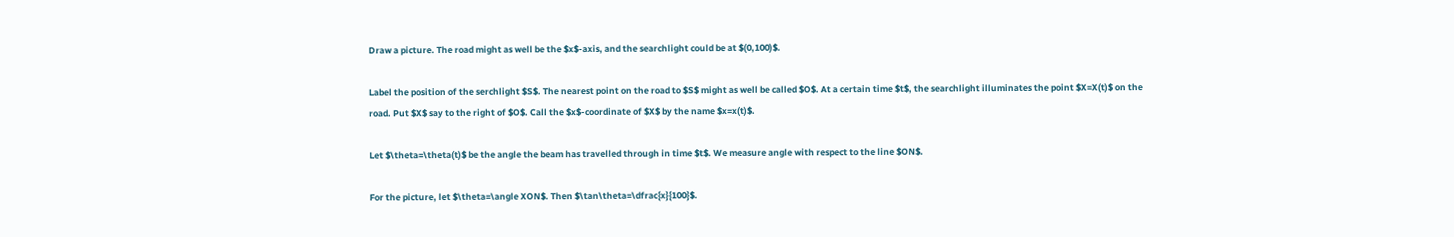Draw a picture. The road might as well be the $x$-axis, and the searchlight could be at $(0,100)$.

Label the position of the serchlight $S$. The nearest point on the road to $S$ might as well be called $O$. At a certain time $t$, the searchlight illuminates the point $X=X(t)$ on the road. Put $X$ say to the right of $O$. Call the $x$-coordinate of $X$ by the name $x=x(t)$.

Let $\theta=\theta(t)$ be the angle the beam has travelled through in time $t$. We measure angle with respect to the line $ON$.

For the picture, let $\theta=\angle XON$. Then $\tan\theta=\dfrac{x}{100}$.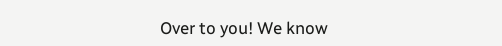Over to you! We know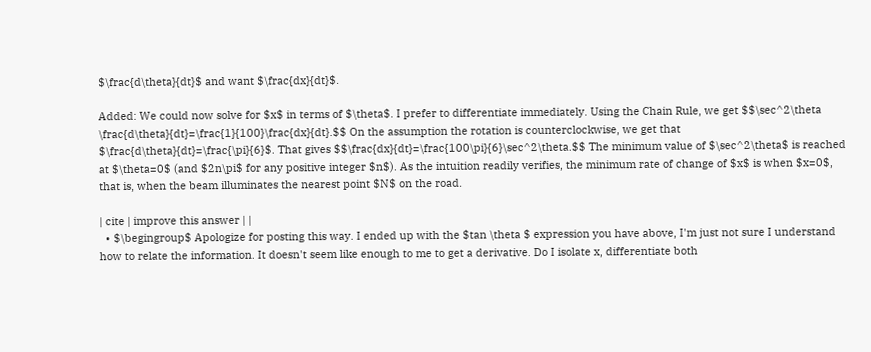$\frac{d\theta}{dt}$ and want $\frac{dx}{dt}$.

Added: We could now solve for $x$ in terms of $\theta$. I prefer to differentiate immediately. Using the Chain Rule, we get $$\sec^2\theta \frac{d\theta}{dt}=\frac{1}{100}\frac{dx}{dt}.$$ On the assumption the rotation is counterclockwise, we get that $\frac{d\theta}{dt}=\frac{\pi}{6}$. That gives $$\frac{dx}{dt}=\frac{100\pi}{6}\sec^2\theta.$$ The minimum value of $\sec^2\theta$ is reached at $\theta=0$ (and $2n\pi$ for any positive integer $n$). As the intuition readily verifies, the minimum rate of change of $x$ is when $x=0$, that is, when the beam illuminates the nearest point $N$ on the road.

| cite | improve this answer | |
  • $\begingroup$ Apologize for posting this way. I ended up with the $tan \theta $ expression you have above, I'm just not sure I understand how to relate the information. It doesn't seem like enough to me to get a derivative. Do I isolate x, differentiate both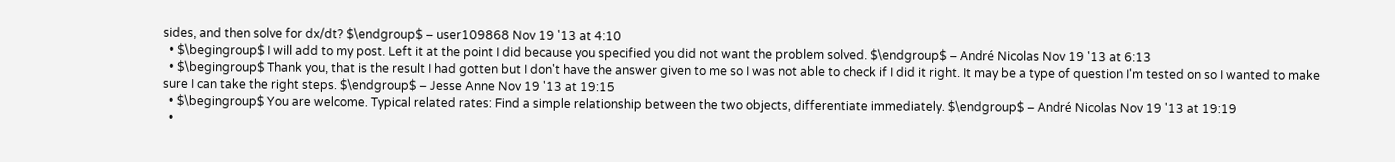sides, and then solve for dx/dt? $\endgroup$ – user109868 Nov 19 '13 at 4:10
  • $\begingroup$ I will add to my post. Left it at the point I did because you specified you did not want the problem solved. $\endgroup$ – André Nicolas Nov 19 '13 at 6:13
  • $\begingroup$ Thank you, that is the result I had gotten but I don't have the answer given to me so I was not able to check if I did it right. It may be a type of question I'm tested on so I wanted to make sure I can take the right steps. $\endgroup$ – Jesse Anne Nov 19 '13 at 19:15
  • $\begingroup$ You are welcome. Typical related rates: Find a simple relationship between the two objects, differentiate immediately. $\endgroup$ – André Nicolas Nov 19 '13 at 19:19
  •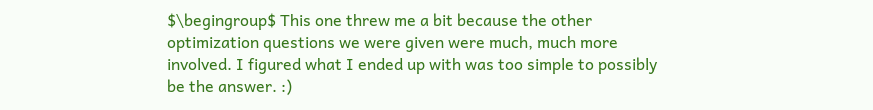$\begingroup$ This one threw me a bit because the other optimization questions we were given were much, much more involved. I figured what I ended up with was too simple to possibly be the answer. :)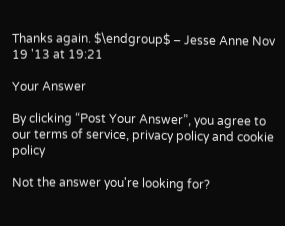Thanks again. $\endgroup$ – Jesse Anne Nov 19 '13 at 19:21

Your Answer

By clicking “Post Your Answer”, you agree to our terms of service, privacy policy and cookie policy

Not the answer you're looking for?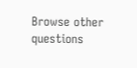Browse other questions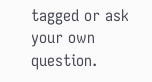tagged or ask your own question.